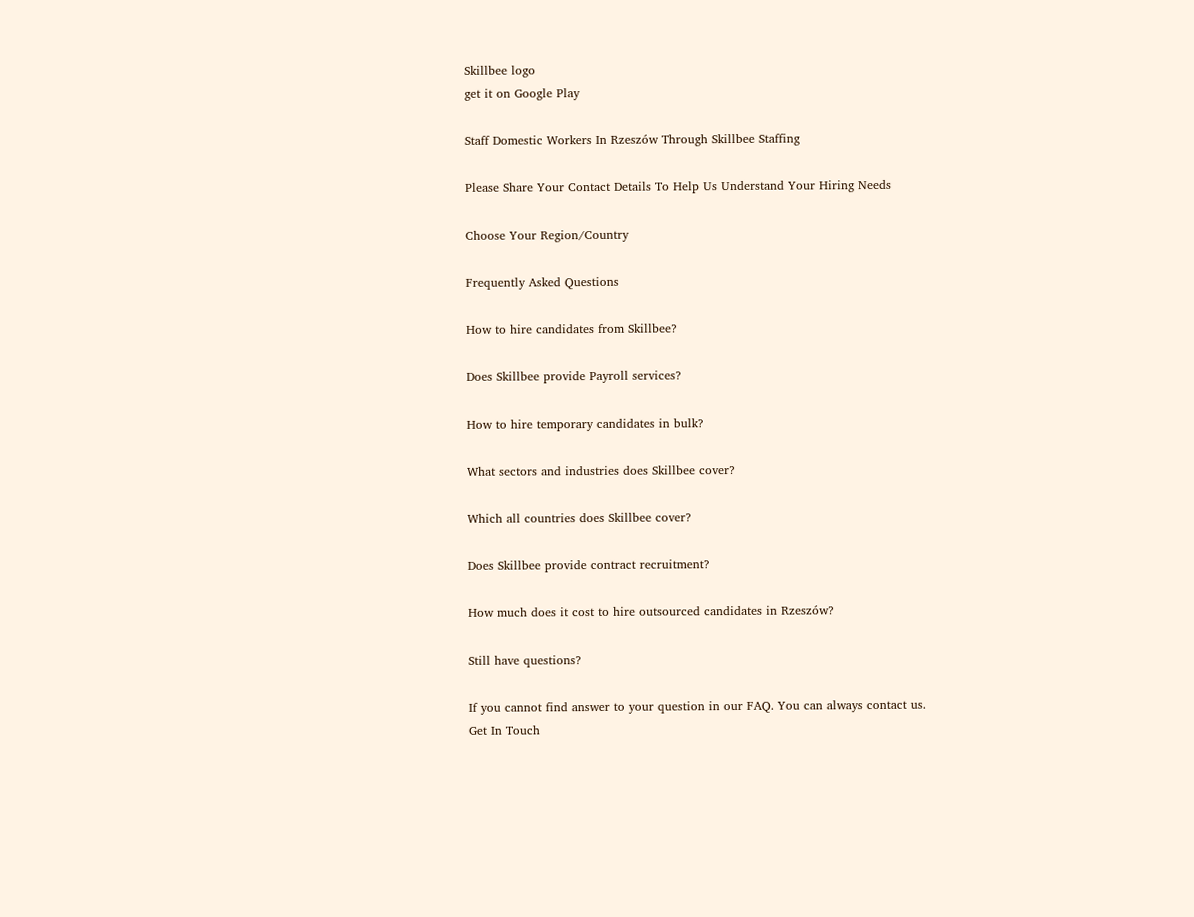Skillbee logo
get it on Google Play

Staff Domestic Workers In Rzeszów Through Skillbee Staffing

Please Share Your Contact Details To Help Us Understand Your Hiring Needs

Choose Your Region/Country

Frequently Asked Questions

How to hire candidates from Skillbee?

Does Skillbee provide Payroll services?

How to hire temporary candidates in bulk?

What sectors and industries does Skillbee cover?

Which all countries does Skillbee cover?

Does Skillbee provide contract recruitment?

How much does it cost to hire outsourced candidates in Rzeszów?

Still have questions?

If you cannot find answer to your question in our FAQ. You can always contact us.
Get In Touch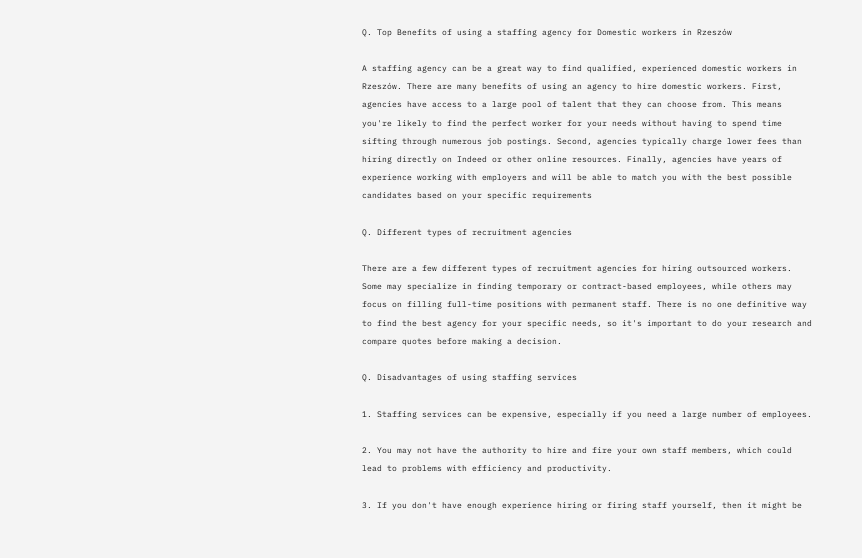Q. Top Benefits of using a staffing agency for Domestic workers in Rzeszów

A staffing agency can be a great way to find qualified, experienced domestic workers in Rzeszów. There are many benefits of using an agency to hire domestic workers. First, agencies have access to a large pool of talent that they can choose from. This means you're likely to find the perfect worker for your needs without having to spend time sifting through numerous job postings. Second, agencies typically charge lower fees than hiring directly on Indeed or other online resources. Finally, agencies have years of experience working with employers and will be able to match you with the best possible candidates based on your specific requirements

Q. Different types of recruitment agencies

There are a few different types of recruitment agencies for hiring outsourced workers. Some may specialize in finding temporary or contract-based employees, while others may focus on filling full-time positions with permanent staff. There is no one definitive way to find the best agency for your specific needs, so it's important to do your research and compare quotes before making a decision.

Q. Disadvantages of using staffing services

1. Staffing services can be expensive, especially if you need a large number of employees.

2. You may not have the authority to hire and fire your own staff members, which could lead to problems with efficiency and productivity.

3. If you don't have enough experience hiring or firing staff yourself, then it might be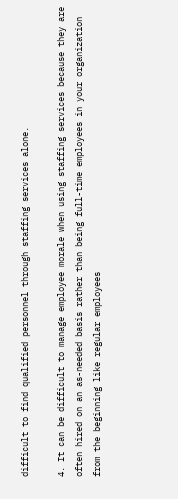difficult to find qualified personnel through staffing services alone.

4. It can be difficult to manage employee morale when using staffing services because they are often hired on an as-needed basis rather than being full-time employees in your organization from the beginning like regular employees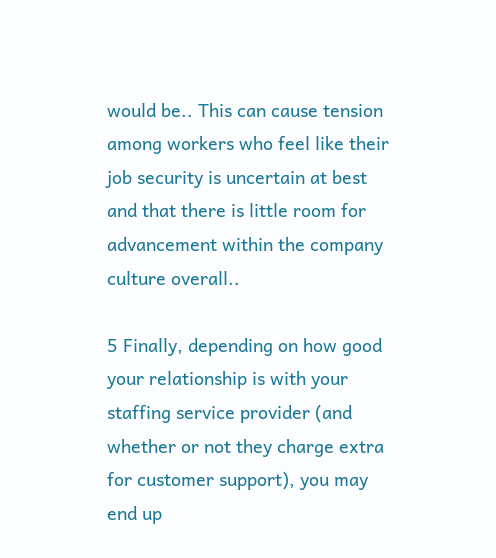would be.. This can cause tension among workers who feel like their job security is uncertain at best and that there is little room for advancement within the company culture overall..

5 Finally, depending on how good your relationship is with your staffing service provider (and whether or not they charge extra for customer support), you may end up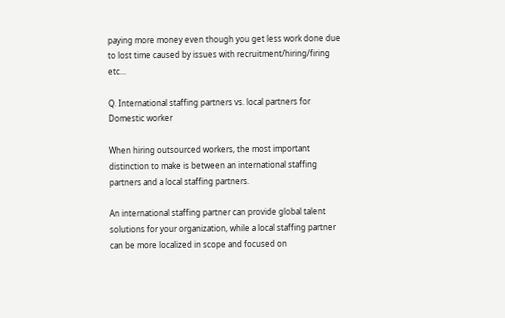paying more money even though you get less work done due to lost time caused by issues with recruitment/hiring/firing etc...

Q. International staffing partners vs. local partners for Domestic worker

When hiring outsourced workers, the most important distinction to make is between an international staffing partners and a local staffing partners.

An international staffing partner can provide global talent solutions for your organization, while a local staffing partner can be more localized in scope and focused on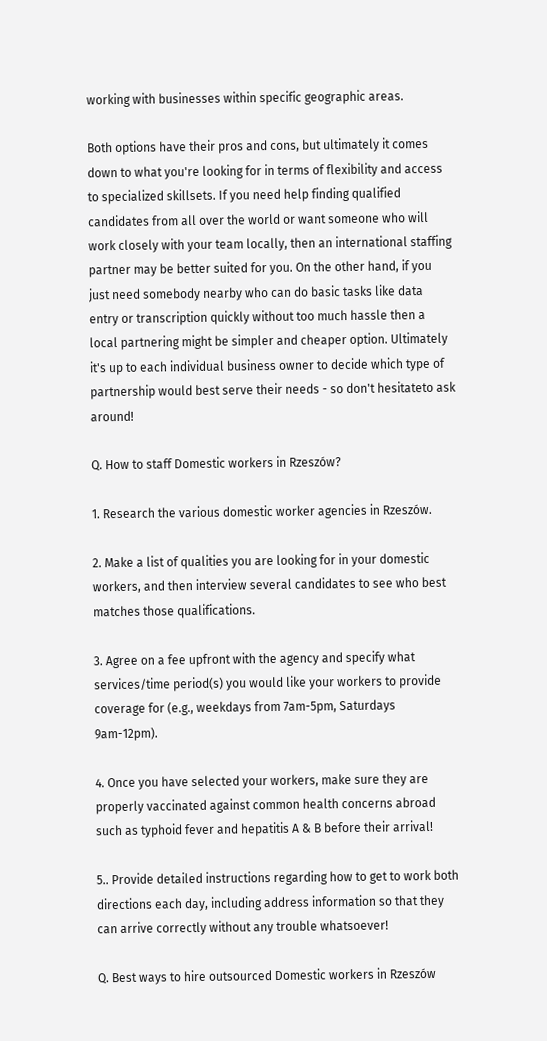working with businesses within specific geographic areas.

Both options have their pros and cons, but ultimately it comes down to what you're looking for in terms of flexibility and access to specialized skillsets. If you need help finding qualified candidates from all over the world or want someone who will work closely with your team locally, then an international staffing partner may be better suited for you. On the other hand, if you just need somebody nearby who can do basic tasks like data entry or transcription quickly without too much hassle then a local partnering might be simpler and cheaper option. Ultimately it's up to each individual business owner to decide which type of partnership would best serve their needs - so don't hesitateto ask around!

Q. How to staff Domestic workers in Rzeszów?

1. Research the various domestic worker agencies in Rzeszów.

2. Make a list of qualities you are looking for in your domestic workers, and then interview several candidates to see who best matches those qualifications.

3. Agree on a fee upfront with the agency and specify what services/time period(s) you would like your workers to provide coverage for (e.g., weekdays from 7am-5pm, Saturdays 9am-12pm).

4. Once you have selected your workers, make sure they are properly vaccinated against common health concerns abroad such as typhoid fever and hepatitis A & B before their arrival!

5.. Provide detailed instructions regarding how to get to work both directions each day, including address information so that they can arrive correctly without any trouble whatsoever!

Q. Best ways to hire outsourced Domestic workers in Rzeszów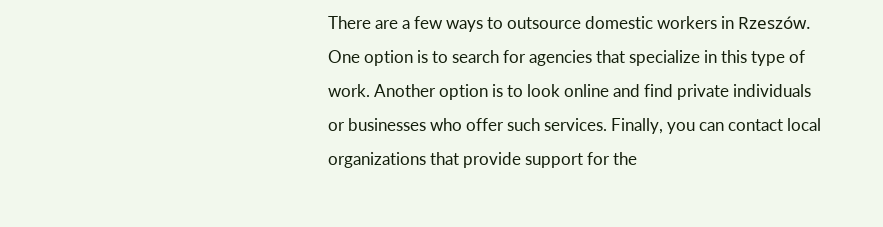There are a few ways to outsource domestic workers in Rzeszów. One option is to search for agencies that specialize in this type of work. Another option is to look online and find private individuals or businesses who offer such services. Finally, you can contact local organizations that provide support for the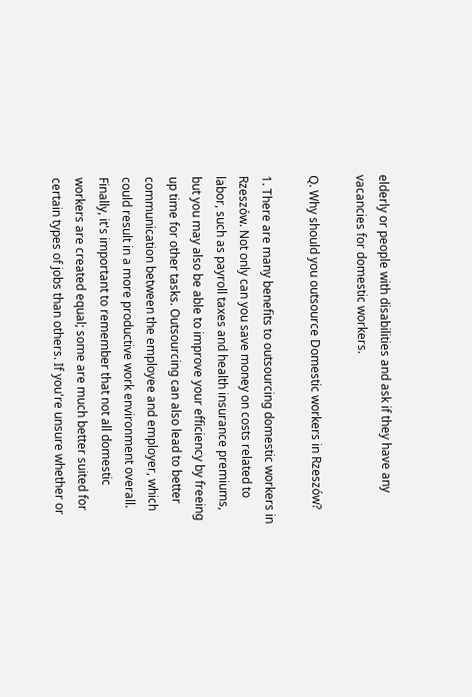elderly or people with disabilities and ask if they have any vacancies for domestic workers.

Q. Why should you outsource Domestic workers in Rzeszów?

1. There are many benefits to outsourcing domestic workers in Rzeszów. Not only can you save money on costs related to labor, such as payroll taxes and health insurance premiums, but you may also be able to improve your efficiency by freeing up time for other tasks. Outsourcing can also lead to better communication between the employee and employer, which could result in a more productive work environment overall. Finally, it's important to remember that not all domestic workers are created equal; some are much better suited for certain types of jobs than others. If you're unsure whether or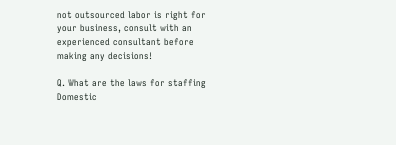not outsourced labor is right for your business, consult with an experienced consultant before making any decisions!

Q. What are the laws for staffing Domestic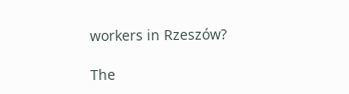workers in Rzeszów?

The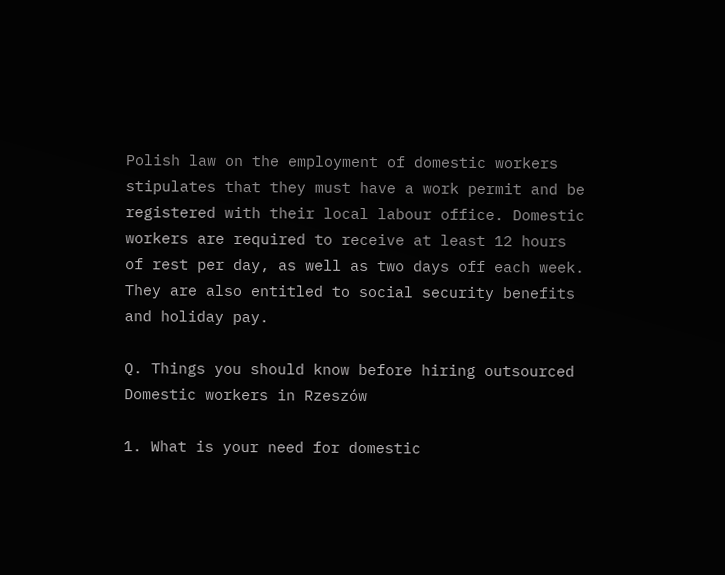Polish law on the employment of domestic workers stipulates that they must have a work permit and be registered with their local labour office. Domestic workers are required to receive at least 12 hours of rest per day, as well as two days off each week. They are also entitled to social security benefits and holiday pay.

Q. Things you should know before hiring outsourced Domestic workers in Rzeszów

1. What is your need for domestic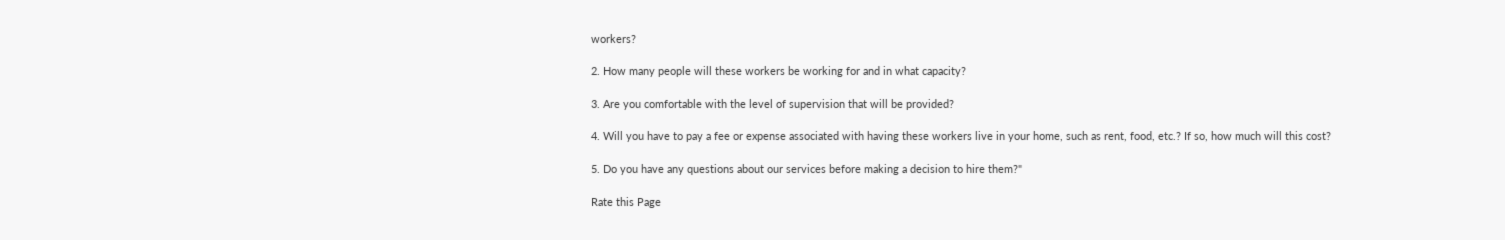workers?

2. How many people will these workers be working for and in what capacity?

3. Are you comfortable with the level of supervision that will be provided?

4. Will you have to pay a fee or expense associated with having these workers live in your home, such as rent, food, etc.? If so, how much will this cost?

5. Do you have any questions about our services before making a decision to hire them?"

Rate this Page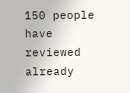150 people have reviewed already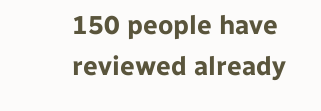150 people have reviewed already